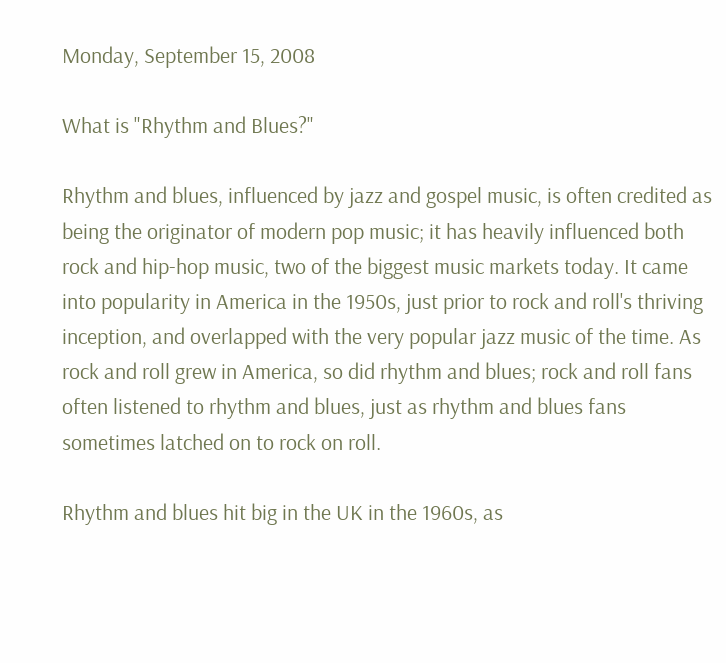Monday, September 15, 2008

What is "Rhythm and Blues?"

Rhythm and blues, influenced by jazz and gospel music, is often credited as being the originator of modern pop music; it has heavily influenced both rock and hip-hop music, two of the biggest music markets today. It came into popularity in America in the 1950s, just prior to rock and roll's thriving inception, and overlapped with the very popular jazz music of the time. As rock and roll grew in America, so did rhythm and blues; rock and roll fans often listened to rhythm and blues, just as rhythm and blues fans sometimes latched on to rock on roll.

Rhythm and blues hit big in the UK in the 1960s, as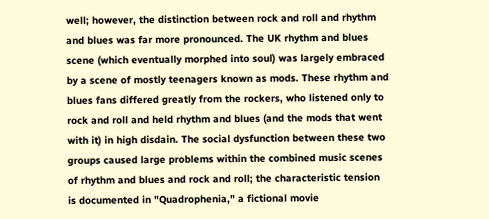well; however, the distinction between rock and roll and rhythm and blues was far more pronounced. The UK rhythm and blues scene (which eventually morphed into soul) was largely embraced by a scene of mostly teenagers known as mods. These rhythm and blues fans differed greatly from the rockers, who listened only to rock and roll and held rhythm and blues (and the mods that went with it) in high disdain. The social dysfunction between these two groups caused large problems within the combined music scenes of rhythm and blues and rock and roll; the characteristic tension is documented in "Quadrophenia," a fictional movie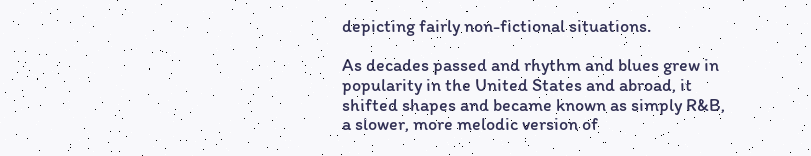depicting fairly non-fictional situations.

As decades passed and rhythm and blues grew in popularity in the United States and abroad, it shifted shapes and became known as simply R&B, a slower, more melodic version of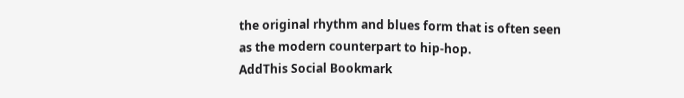the original rhythm and blues form that is often seen as the modern counterpart to hip-hop.
AddThis Social Bookmark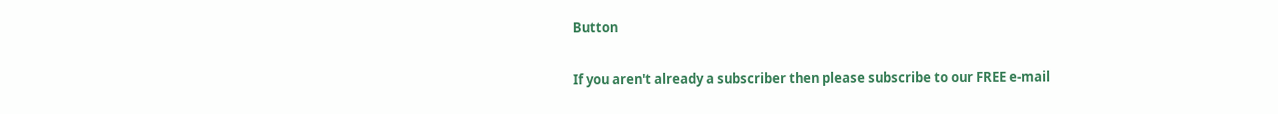Button

If you aren't already a subscriber then please subscribe to our FREE e-mail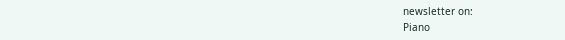newsletter on:
Piano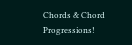Chords & Chord Progressions!